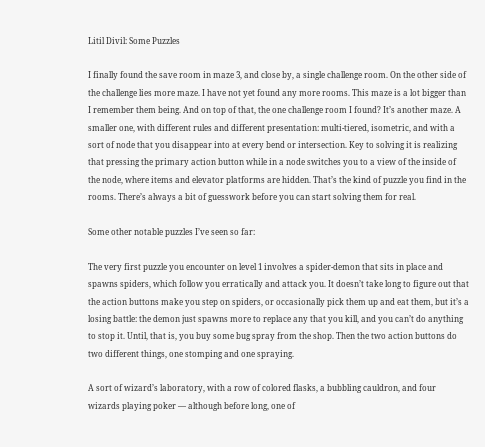Litil Divil: Some Puzzles

I finally found the save room in maze 3, and close by, a single challenge room. On the other side of the challenge lies more maze. I have not yet found any more rooms. This maze is a lot bigger than I remember them being. And on top of that, the one challenge room I found? It’s another maze. A smaller one, with different rules and different presentation: multi-tiered, isometric, and with a sort of node that you disappear into at every bend or intersection. Key to solving it is realizing that pressing the primary action button while in a node switches you to a view of the inside of the node, where items and elevator platforms are hidden. That’s the kind of puzzle you find in the rooms. There’s always a bit of guesswork before you can start solving them for real.

Some other notable puzzles I’ve seen so far:

The very first puzzle you encounter on level 1 involves a spider-demon that sits in place and spawns spiders, which follow you erratically and attack you. It doesn’t take long to figure out that the action buttons make you step on spiders, or occasionally pick them up and eat them, but it’s a losing battle: the demon just spawns more to replace any that you kill, and you can’t do anything to stop it. Until, that is, you buy some bug spray from the shop. Then the two action buttons do two different things, one stomping and one spraying.

A sort of wizard’s laboratory, with a row of colored flasks, a bubbling cauldron, and four wizards playing poker — although before long, one of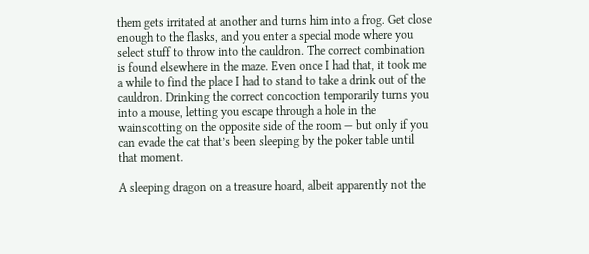them gets irritated at another and turns him into a frog. Get close enough to the flasks, and you enter a special mode where you select stuff to throw into the cauldron. The correct combination is found elsewhere in the maze. Even once I had that, it took me a while to find the place I had to stand to take a drink out of the cauldron. Drinking the correct concoction temporarily turns you into a mouse, letting you escape through a hole in the wainscotting on the opposite side of the room — but only if you can evade the cat that’s been sleeping by the poker table until that moment.

A sleeping dragon on a treasure hoard, albeit apparently not the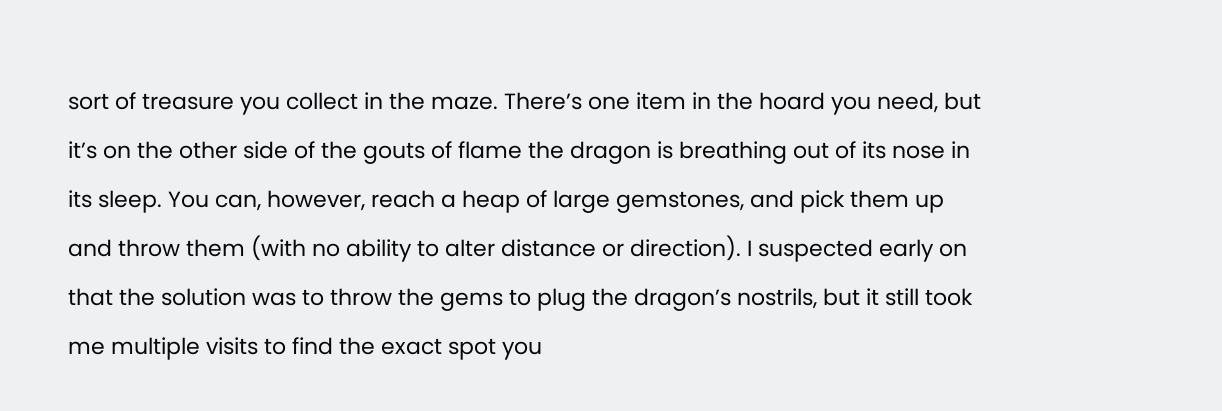sort of treasure you collect in the maze. There’s one item in the hoard you need, but it’s on the other side of the gouts of flame the dragon is breathing out of its nose in its sleep. You can, however, reach a heap of large gemstones, and pick them up and throw them (with no ability to alter distance or direction). I suspected early on that the solution was to throw the gems to plug the dragon’s nostrils, but it still took me multiple visits to find the exact spot you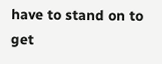have to stand on to get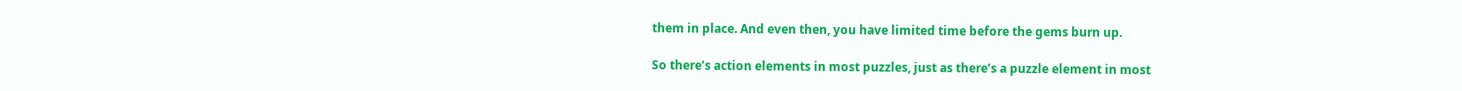them in place. And even then, you have limited time before the gems burn up.

So there’s action elements in most puzzles, just as there’s a puzzle element in most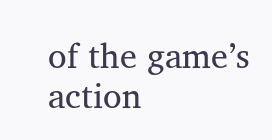of the game’s action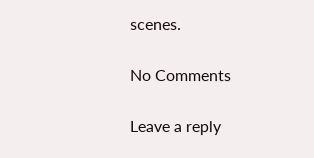scenes.

No Comments

Leave a reply